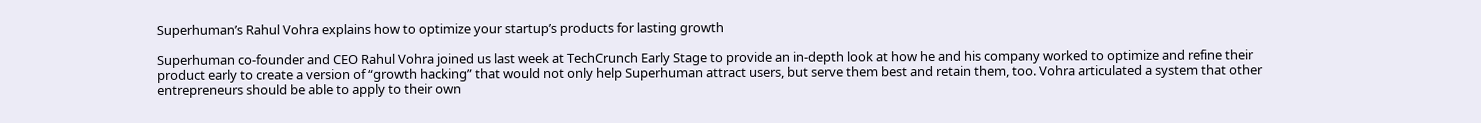Superhuman’s Rahul Vohra explains how to optimize your startup’s products for lasting growth

Superhuman co-founder and CEO Rahul Vohra joined us last week at TechCrunch Early Stage to provide an in-depth look at how he and his company worked to optimize and refine their product early to create a version of “growth hacking” that would not only help Superhuman attract users, but serve them best and retain them, too. Vohra articulated a system that other entrepreneurs should be able to apply to their own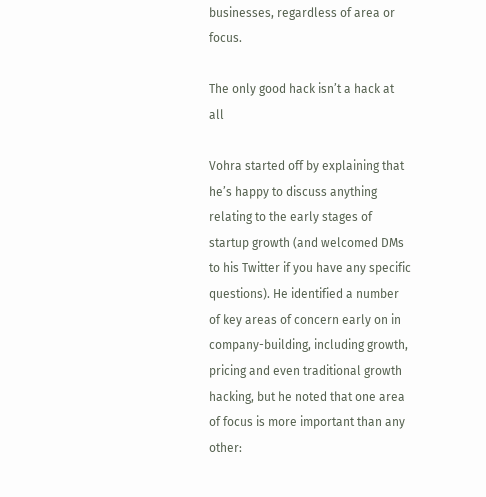businesses, regardless of area or focus.

The only good hack isn’t a hack at all

Vohra started off by explaining that he’s happy to discuss anything relating to the early stages of startup growth (and welcomed DMs to his Twitter if you have any specific questions). He identified a number of key areas of concern early on in company-building, including growth, pricing and even traditional growth hacking, but he noted that one area of focus is more important than any other: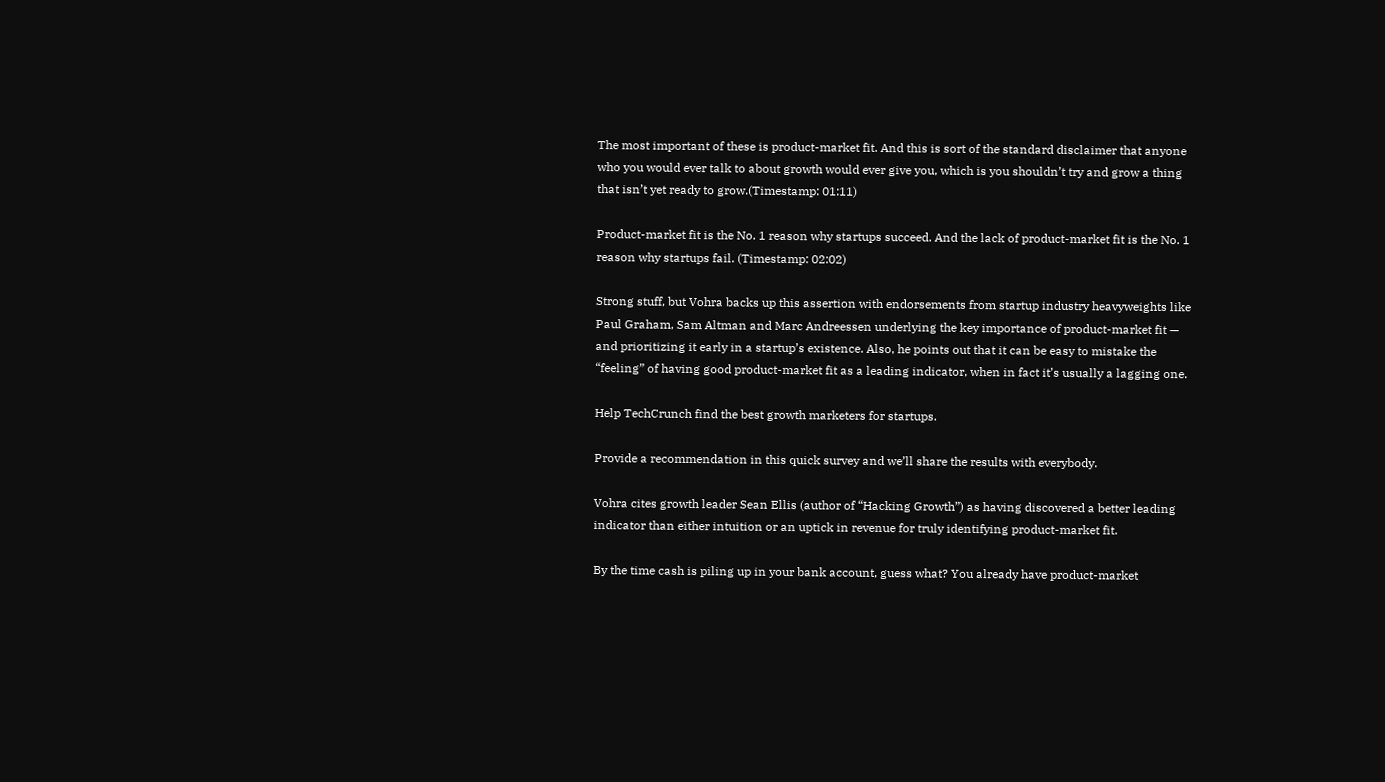The most important of these is product-market fit. And this is sort of the standard disclaimer that anyone who you would ever talk to about growth would ever give you, which is you shouldn’t try and grow a thing that isn’t yet ready to grow.(Timestamp: 01:11)

Product-market fit is the No. 1 reason why startups succeed. And the lack of product-market fit is the No. 1 reason why startups fail. (Timestamp: 02:02)

Strong stuff, but Vohra backs up this assertion with endorsements from startup industry heavyweights like Paul Graham, Sam Altman and Marc Andreessen underlying the key importance of product-market fit — and prioritizing it early in a startup’s existence. Also, he points out that it can be easy to mistake the “feeling” of having good product-market fit as a leading indicator, when in fact it’s usually a lagging one.

Help TechCrunch find the best growth marketers for startups.

Provide a recommendation in this quick survey and we’ll share the results with everybody.

Vohra cites growth leader Sean Ellis (author of “Hacking Growth”) as having discovered a better leading indicator than either intuition or an uptick in revenue for truly identifying product-market fit.

By the time cash is piling up in your bank account, guess what? You already have product-market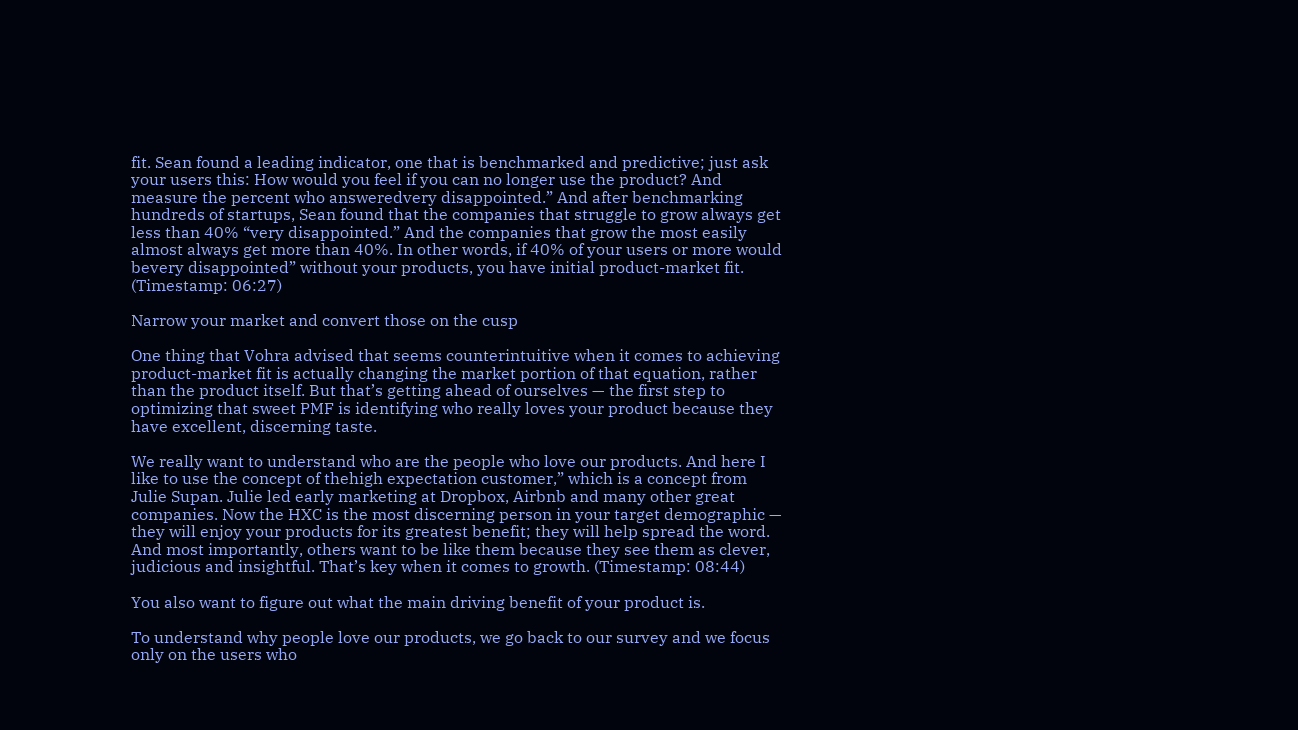fit. Sean found a leading indicator, one that is benchmarked and predictive; just ask your users this: How would you feel if you can no longer use the product? And measure the percent who answeredvery disappointed.” And after benchmarking hundreds of startups, Sean found that the companies that struggle to grow always get less than 40% “very disappointed.” And the companies that grow the most easily almost always get more than 40%. In other words, if 40% of your users or more would bevery disappointed” without your products, you have initial product-market fit. (Timestamp: 06:27)

Narrow your market and convert those on the cusp

One thing that Vohra advised that seems counterintuitive when it comes to achieving product-market fit is actually changing the market portion of that equation, rather than the product itself. But that’s getting ahead of ourselves — the first step to optimizing that sweet PMF is identifying who really loves your product because they have excellent, discerning taste.

We really want to understand who are the people who love our products. And here I like to use the concept of thehigh expectation customer,” which is a concept from Julie Supan. Julie led early marketing at Dropbox, Airbnb and many other great companies. Now the HXC is the most discerning person in your target demographic — they will enjoy your products for its greatest benefit; they will help spread the word. And most importantly, others want to be like them because they see them as clever, judicious and insightful. That’s key when it comes to growth. (Timestamp: 08:44)

You also want to figure out what the main driving benefit of your product is.

To understand why people love our products, we go back to our survey and we focus only on the users who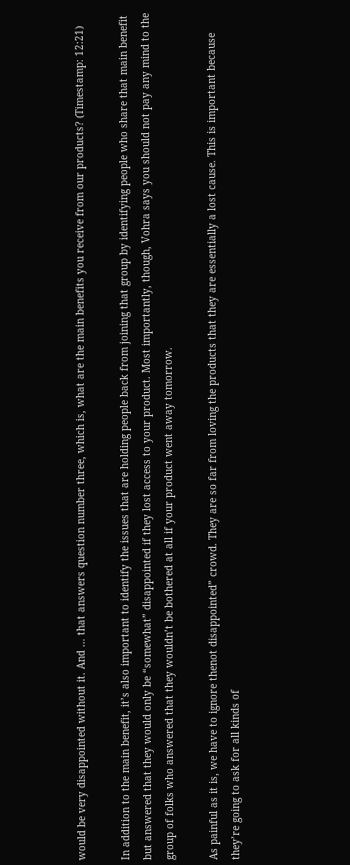would be very disappointed without it. And … that answers question number three, which is, what are the main benefits you receive from our products? (Timestamp: 12:21)

In addition to the main benefit, it’s also important to identify the issues that are holding people back from joining that group by identifying people who share that main benefit but answered that they would only be “somewhat” disappointed if they lost access to your product. Most importantly, though, Vohra says you should not pay any mind to the group of folks who answered that they wouldn’t be bothered at all if your product went away tomorrow.

As painful as it is, we have to ignore thenot disappointed” crowd. They are so far from loving the products that they are essentially a lost cause. This is important because they’re going to ask for all kinds of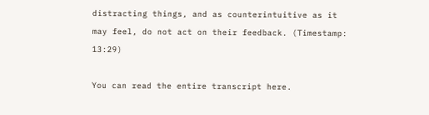distracting things, and as counterintuitive as it may feel, do not act on their feedback. (Timestamp: 13:29)

You can read the entire transcript here.